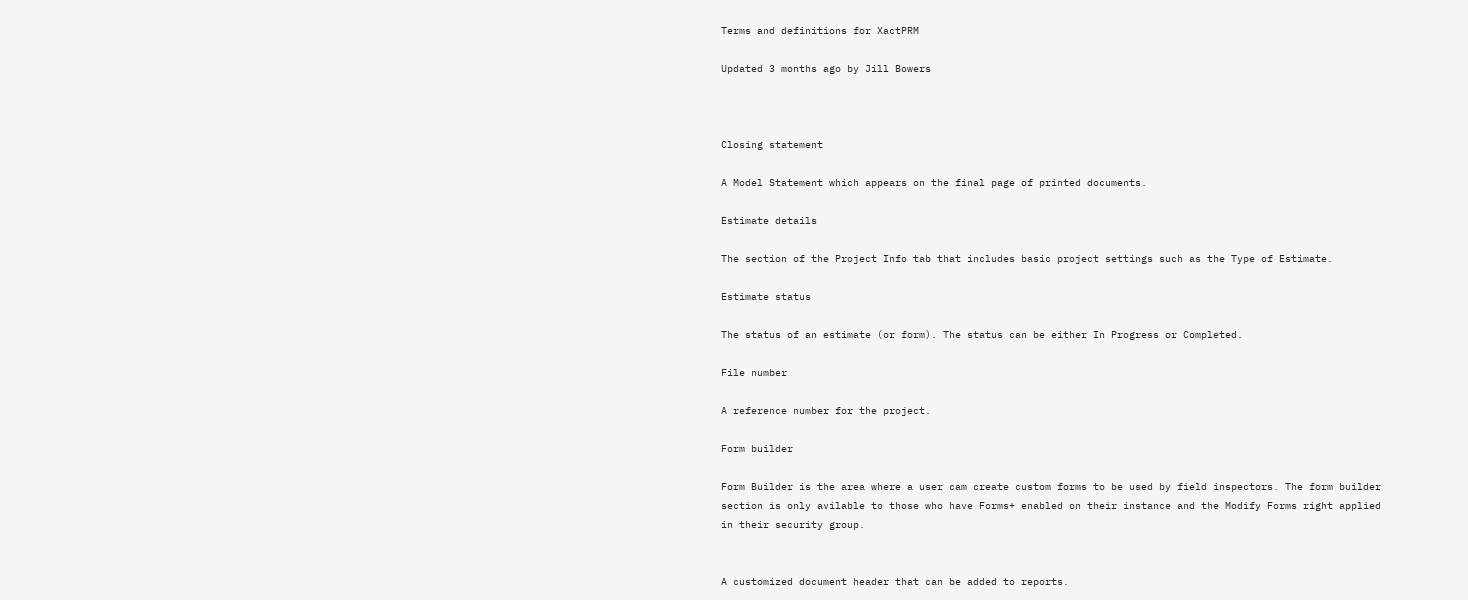Terms and definitions for XactPRM

Updated 3 months ago by Jill Bowers



Closing statement

A Model Statement which appears on the final page of printed documents.

Estimate details

The section of the Project Info tab that includes basic project settings such as the Type of Estimate.

Estimate status

The status of an estimate (or form). The status can be either In Progress or Completed.

File number

A reference number for the project.

Form builder

Form Builder is the area where a user cam create custom forms to be used by field inspectors. The form builder section is only avilable to those who have Forms+ enabled on their instance and the Modify Forms right applied in their security group.


A customized document header that can be added to reports.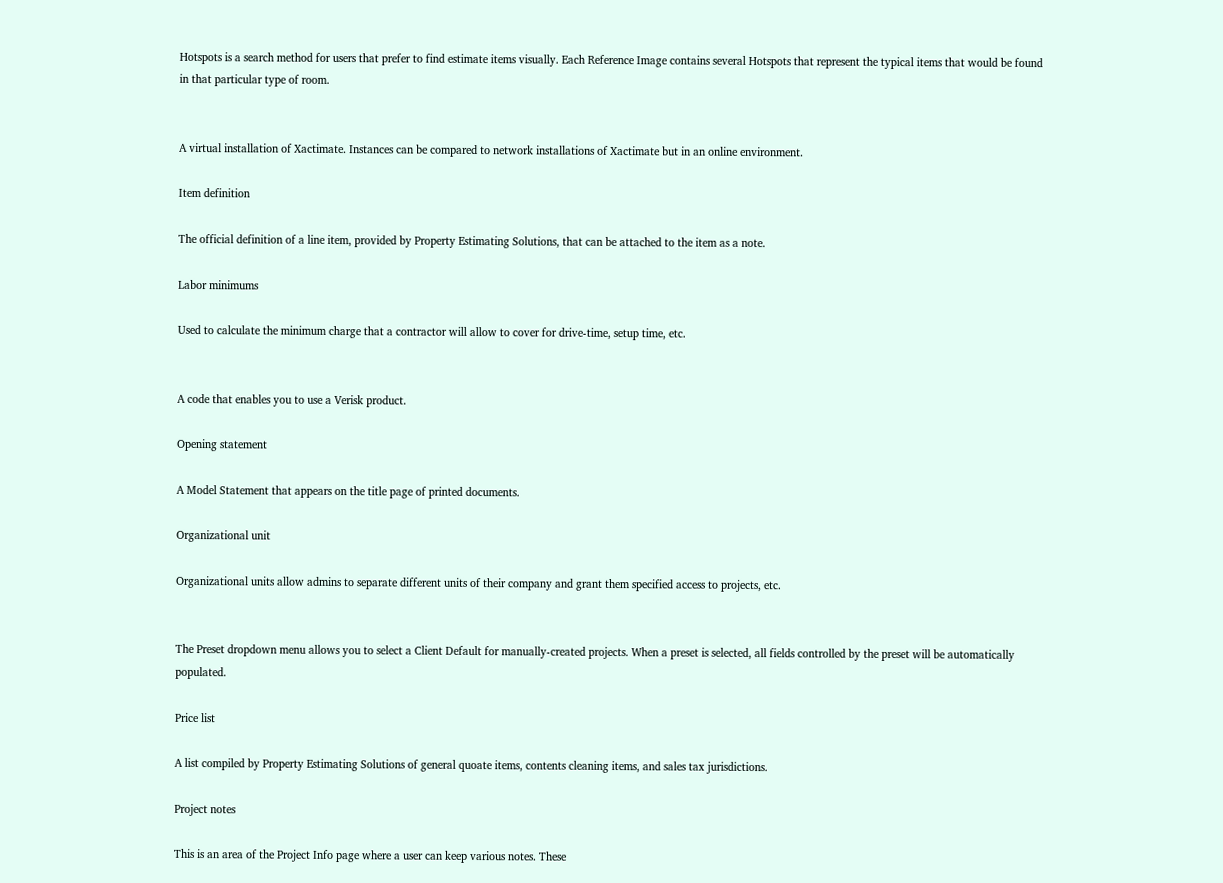Hotspots is a search method for users that prefer to find estimate items visually. Each Reference Image contains several Hotspots that represent the typical items that would be found in that particular type of room.


A virtual installation of Xactimate. Instances can be compared to network installations of Xactimate but in an online environment.

Item definition

The official definition of a line item, provided by Property Estimating Solutions, that can be attached to the item as a note.

Labor minimums

Used to calculate the minimum charge that a contractor will allow to cover for drive-time, setup time, etc.


A code that enables you to use a Verisk product.

Opening statement

A Model Statement that appears on the title page of printed documents.

Organizational unit

Organizational units allow admins to separate different units of their company and grant them specified access to projects, etc.


The Preset dropdown menu allows you to select a Client Default for manually-created projects. When a preset is selected, all fields controlled by the preset will be automatically populated.

Price list

A list compiled by Property Estimating Solutions of general quoate items, contents cleaning items, and sales tax jurisdictions.

Project notes

This is an area of the Project Info page where a user can keep various notes. These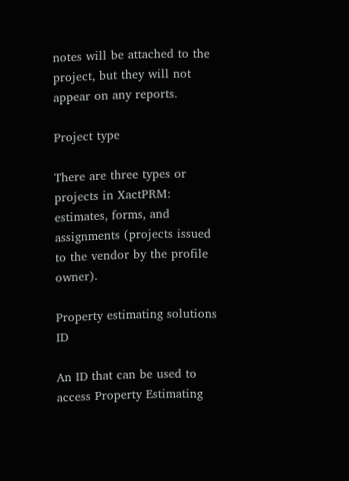notes will be attached to the project, but they will not appear on any reports.

Project type

There are three types or projects in XactPRM: estimates, forms, and assignments (projects issued to the vendor by the profile owner).

Property estimating solutions ID

An ID that can be used to access Property Estimating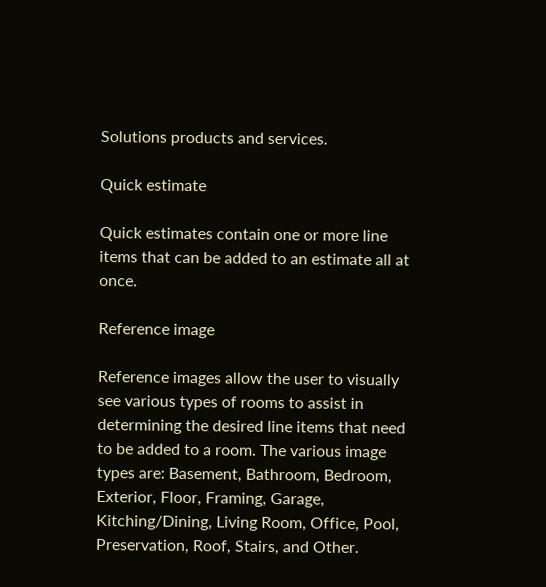Solutions products and services.

Quick estimate

Quick estimates contain one or more line items that can be added to an estimate all at once.

Reference image

Reference images allow the user to visually see various types of rooms to assist in determining the desired line items that need to be added to a room. The various image types are: Basement, Bathroom, Bedroom, Exterior, Floor, Framing, Garage, Kitching/Dining, Living Room, Office, Pool, Preservation, Roof, Stairs, and Other.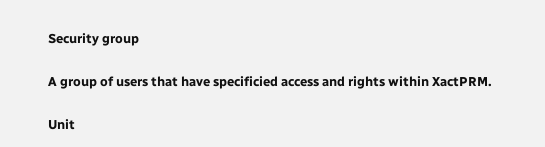Security group

A group of users that have specificied access and rights within XactPRM.

Unit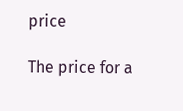price

The price for a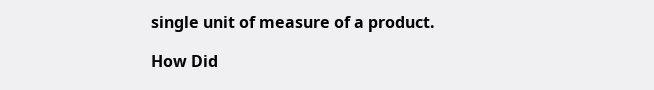single unit of measure of a product.

How Did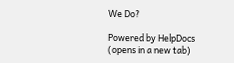We Do?

Powered by HelpDocs (opens in a new tab)